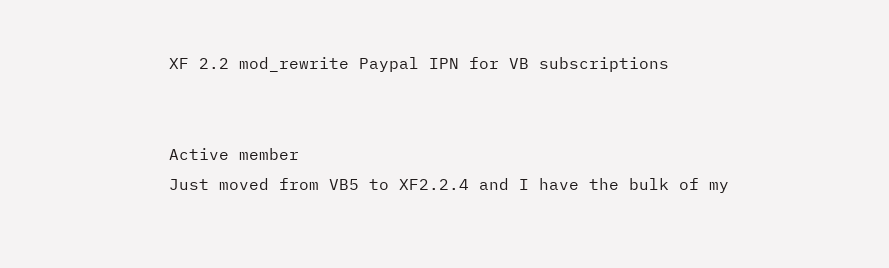XF 2.2 mod_rewrite Paypal IPN for VB subscriptions


Active member
Just moved from VB5 to XF2.2.4 and I have the bulk of my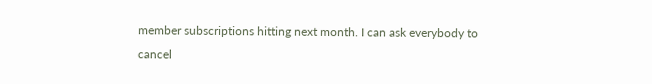member subscriptions hitting next month. I can ask everybody to cancel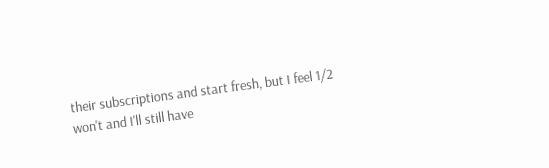their subscriptions and start fresh, but I feel 1/2 won't and I'll still have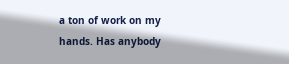a ton of work on my hands. Has anybody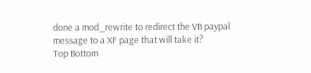done a mod_rewrite to redirect the VB paypal message to a XF page that will take it?
Top Bottom